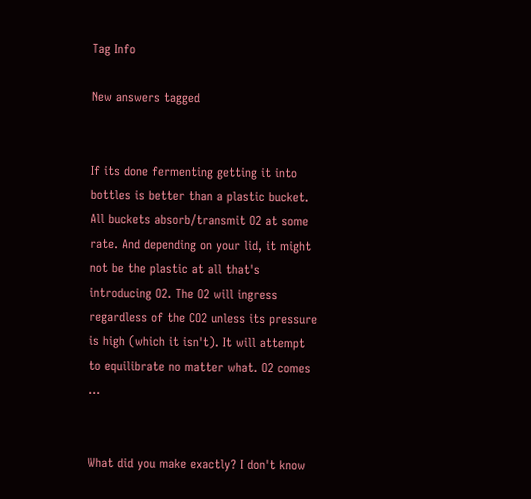Tag Info

New answers tagged


If its done fermenting getting it into bottles is better than a plastic bucket. All buckets absorb/transmit O2 at some rate. And depending on your lid, it might not be the plastic at all that's introducing O2. The O2 will ingress regardless of the CO2 unless its pressure is high (which it isn't). It will attempt to equilibrate no matter what. O2 comes ...


What did you make exactly? I don't know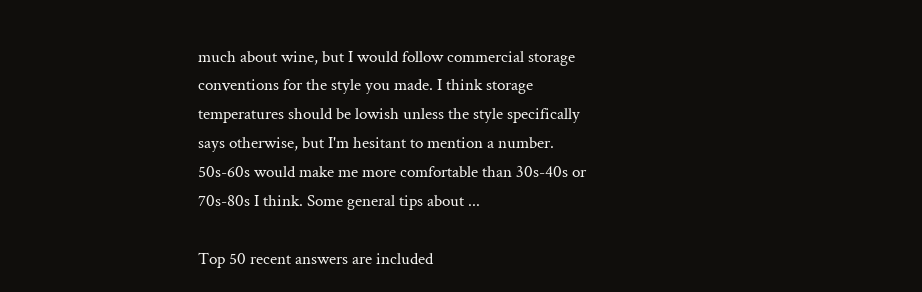much about wine, but I would follow commercial storage conventions for the style you made. I think storage temperatures should be lowish unless the style specifically says otherwise, but I'm hesitant to mention a number. 50s-60s would make me more comfortable than 30s-40s or 70s-80s I think. Some general tips about ...

Top 50 recent answers are included